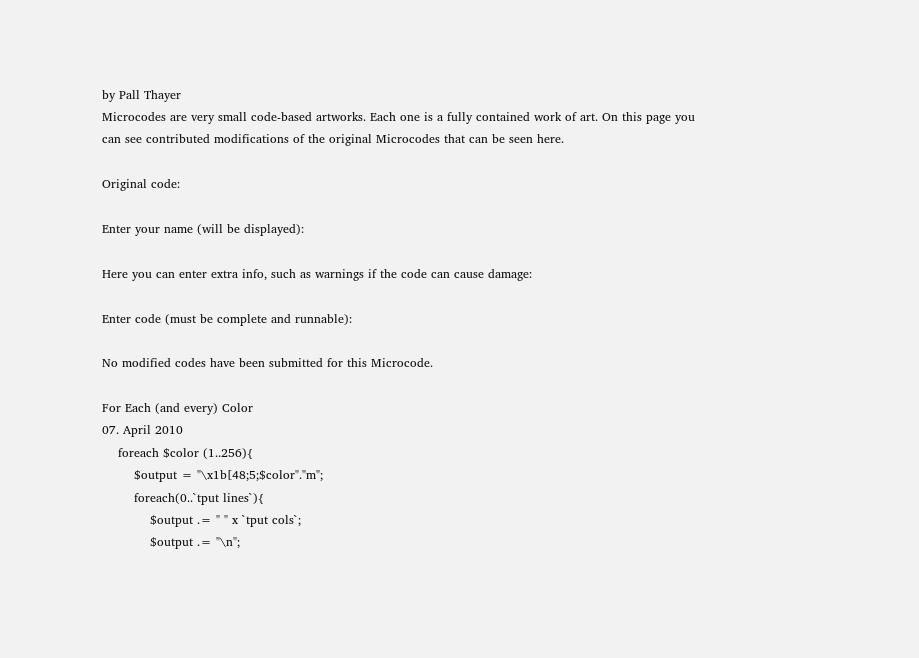by Pall Thayer
Microcodes are very small code-based artworks. Each one is a fully contained work of art. On this page you can see contributed modifications of the original Microcodes that can be seen here.

Original code:

Enter your name (will be displayed):

Here you can enter extra info, such as warnings if the code can cause damage:

Enter code (must be complete and runnable):

No modified codes have been submitted for this Microcode.

For Each (and every) Color
07. April 2010
    foreach $color (1..256){
        $output = "\x1b[48;5;$color"."m";
        foreach(0..`tput lines`){
            $output .= " " x `tput cols`;
            $output .= "\n";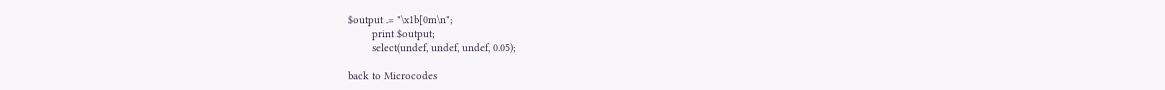$output .= "\x1b[0m\n";
        print $output;
        select(undef, undef, undef, 0.05);

back to Microcodes